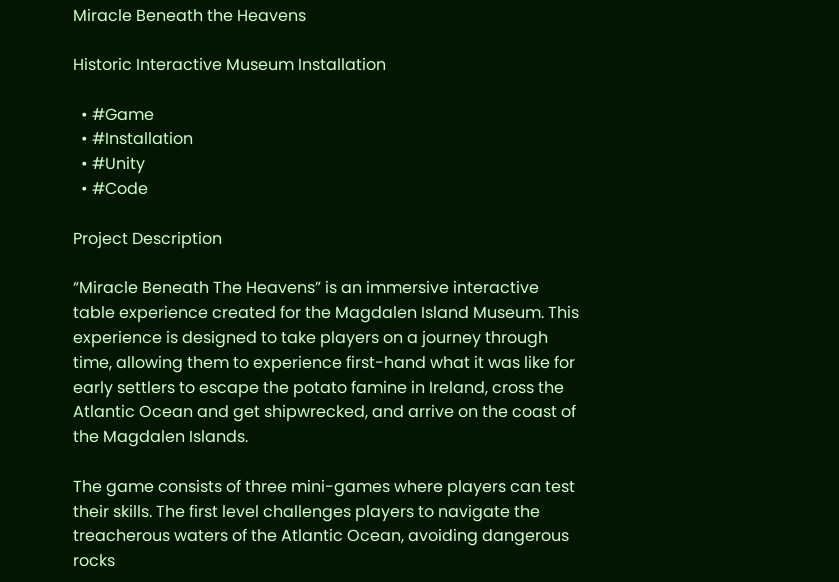Miracle Beneath the Heavens

Historic Interactive Museum Installation

  • #Game
  • #Installation
  • #Unity
  • #Code

Project Description

“Miracle Beneath The Heavens” is an immersive interactive table experience created for the Magdalen Island Museum. This experience is designed to take players on a journey through time, allowing them to experience first-hand what it was like for early settlers to escape the potato famine in Ireland, cross the Atlantic Ocean and get shipwrecked, and arrive on the coast of the Magdalen Islands.

The game consists of three mini-games where players can test their skills. The first level challenges players to navigate the treacherous waters of the Atlantic Ocean, avoiding dangerous rocks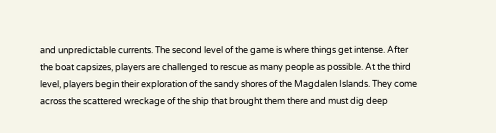and unpredictable currents. The second level of the game is where things get intense. After the boat capsizes, players are challenged to rescue as many people as possible. At the third level, players begin their exploration of the sandy shores of the Magdalen Islands. They come across the scattered wreckage of the ship that brought them there and must dig deep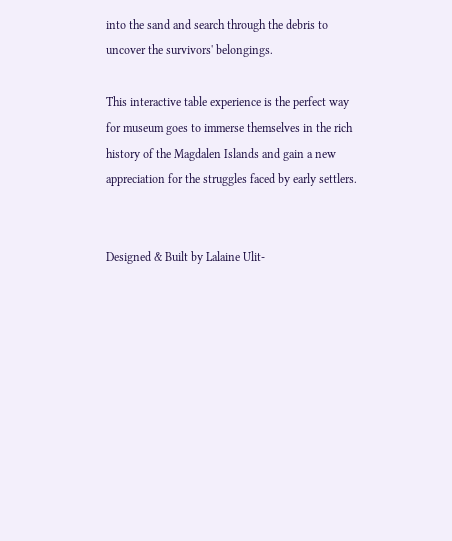into the sand and search through the debris to uncover the survivors' belongings.

This interactive table experience is the perfect way for museum goes to immerse themselves in the rich history of the Magdalen Islands and gain a new appreciation for the struggles faced by early settlers.


Designed & Built by Lalaine Ulit-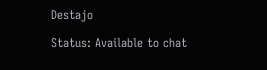Destajo

Status: Available to chat